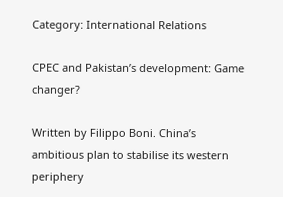Category: International Relations

CPEC and Pakistan’s development: Game changer?

Written by Filippo Boni. China’s ambitious plan to stabilise its western periphery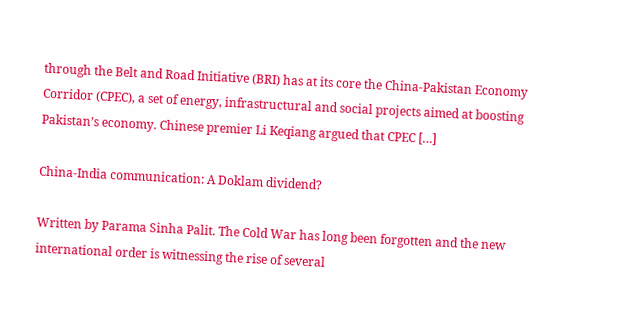through the Belt and Road Initiative (BRI) has at its core the China-Pakistan Economy Corridor (CPEC), a set of energy, infrastructural and social projects aimed at boosting Pakistan’s economy. Chinese premier Li Keqiang argued that CPEC […]

China-India communication: A Doklam dividend?

Written by Parama Sinha Palit. The Cold War has long been forgotten and the new international order is witnessing the rise of several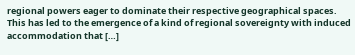regional powers eager to dominate their respective geographical spaces. This has led to the emergence of a kind of regional sovereignty with induced accommodation that […]